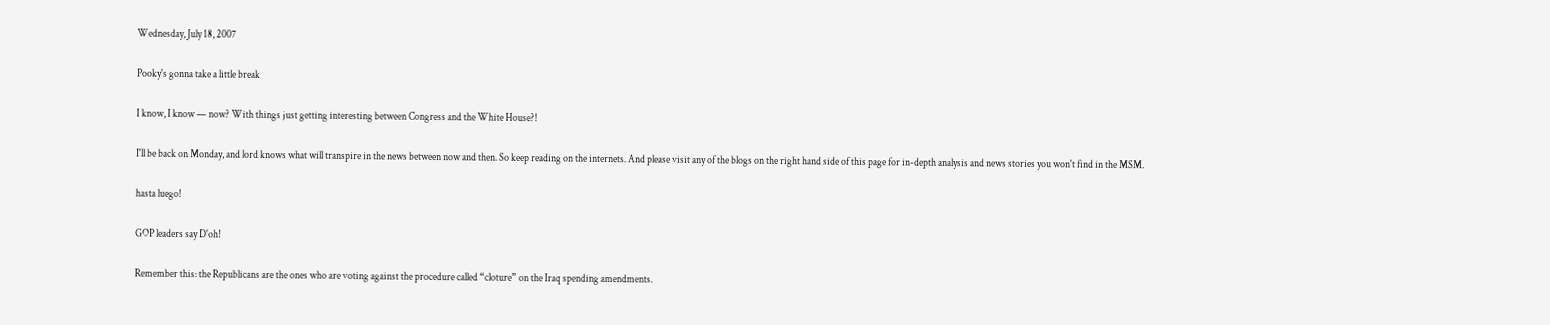Wednesday, July 18, 2007

Pooky's gonna take a little break

I know, I know — now? With things just getting interesting between Congress and the White House?!

I'll be back on Monday, and lord knows what will transpire in the news between now and then. So keep reading on the internets. And please visit any of the blogs on the right hand side of this page for in-depth analysis and news stories you won't find in the MSM.

hasta luego!

GOP leaders say D'oh!

Remember this: the Republicans are the ones who are voting against the procedure called “cloture” on the Iraq spending amendments.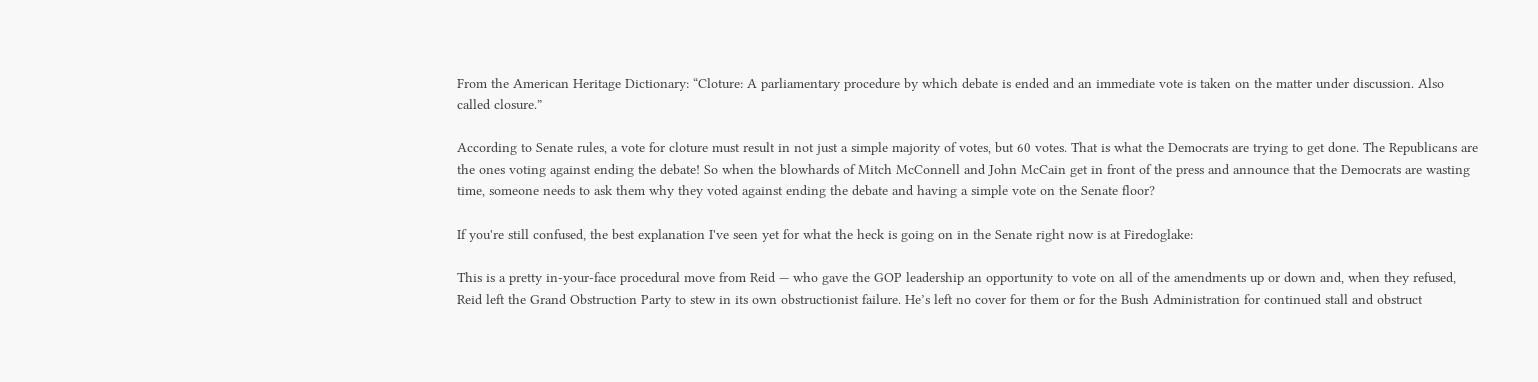From the American Heritage Dictionary: “Cloture: A parliamentary procedure by which debate is ended and an immediate vote is taken on the matter under discussion. Also called closure.”

According to Senate rules, a vote for cloture must result in not just a simple majority of votes, but 60 votes. That is what the Democrats are trying to get done. The Republicans are the ones voting against ending the debate! So when the blowhards of Mitch McConnell and John McCain get in front of the press and announce that the Democrats are wasting time, someone needs to ask them why they voted against ending the debate and having a simple vote on the Senate floor?

If you're still confused, the best explanation I've seen yet for what the heck is going on in the Senate right now is at Firedoglake:

This is a pretty in-your-face procedural move from Reid — who gave the GOP leadership an opportunity to vote on all of the amendments up or down and, when they refused, Reid left the Grand Obstruction Party to stew in its own obstructionist failure. He’s left no cover for them or for the Bush Administration for continued stall and obstruct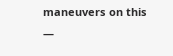maneuvers on this —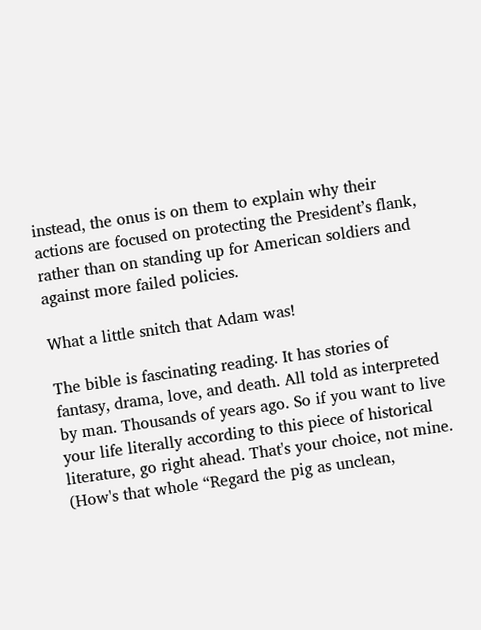instead, the onus is on them to explain why their actions are focused on protecting the President’s flank, rather than on standing up for American soldiers and against more failed policies.

What a little snitch that Adam was!

The bible is fascinating reading. It has stories of fantasy, drama, love, and death. All told as interpreted by man. Thousands of years ago. So if you want to live your life literally according to this piece of historical literature, go right ahead. That's your choice, not mine. (How's that whole “Regard the pig as unclean,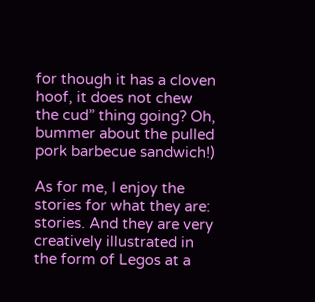for though it has a cloven hoof, it does not chew the cud” thing going? Oh, bummer about the pulled pork barbecue sandwich!)

As for me, I enjoy the stories for what they are: stories. And they are very creatively illustrated in the form of Legos at a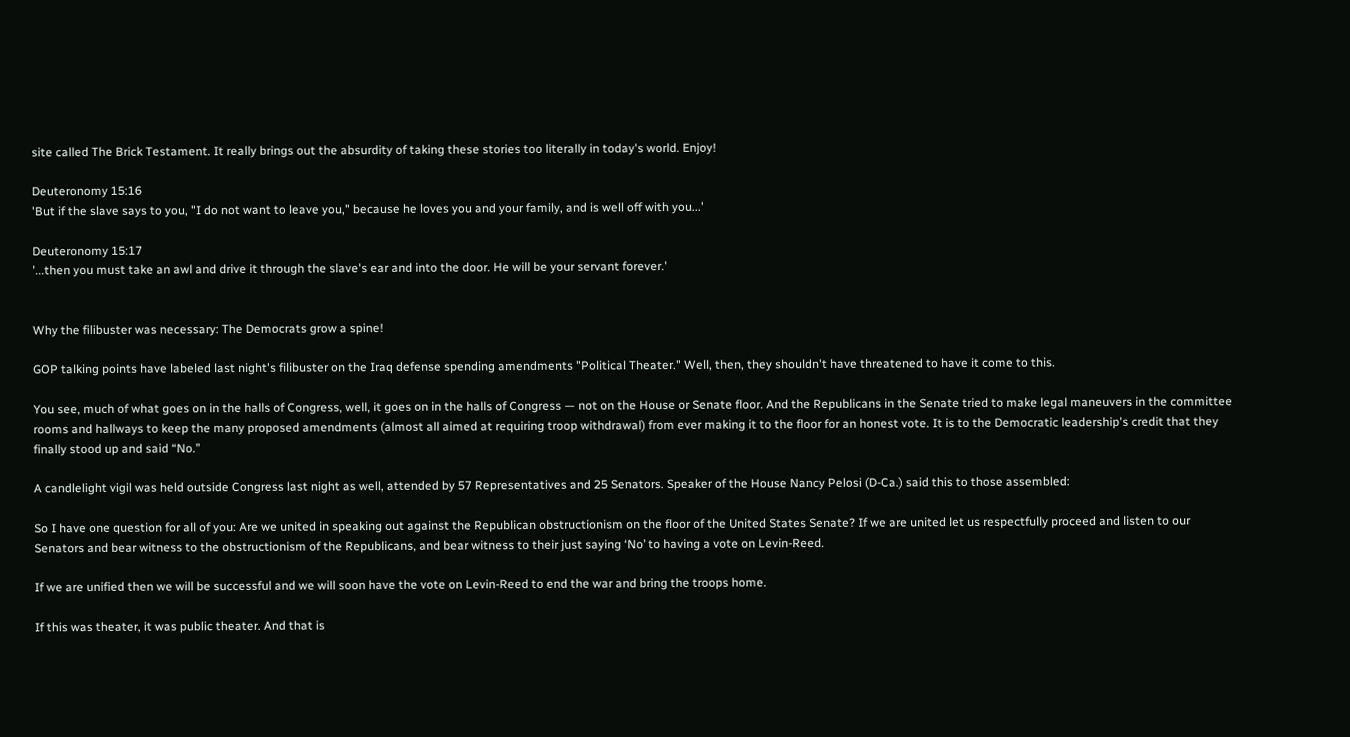site called The Brick Testament. It really brings out the absurdity of taking these stories too literally in today's world. Enjoy!

Deuteronomy 15:16
'But if the slave says to you, "I do not want to leave you," because he loves you and your family, and is well off with you...'

Deuteronomy 15:17
'...then you must take an awl and drive it through the slave's ear and into the door. He will be your servant forever.'


Why the filibuster was necessary: The Democrats grow a spine!

GOP talking points have labeled last night's filibuster on the Iraq defense spending amendments "Political Theater." Well, then, they shouldn't have threatened to have it come to this.

You see, much of what goes on in the halls of Congress, well, it goes on in the halls of Congress — not on the House or Senate floor. And the Republicans in the Senate tried to make legal maneuvers in the committee rooms and hallways to keep the many proposed amendments (almost all aimed at requiring troop withdrawal) from ever making it to the floor for an honest vote. It is to the Democratic leadership's credit that they finally stood up and said “No.”

A candlelight vigil was held outside Congress last night as well, attended by 57 Representatives and 25 Senators. Speaker of the House Nancy Pelosi (D-Ca.) said this to those assembled:

So I have one question for all of you: Are we united in speaking out against the Republican obstructionism on the floor of the United States Senate? If we are united let us respectfully proceed and listen to our Senators and bear witness to the obstructionism of the Republicans, and bear witness to their just saying ‘No’ to having a vote on Levin-Reed.

If we are unified then we will be successful and we will soon have the vote on Levin-Reed to end the war and bring the troops home.

If this was theater, it was public theater. And that is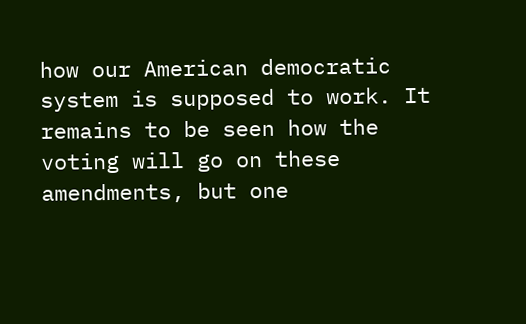how our American democratic system is supposed to work. It remains to be seen how the voting will go on these amendments, but one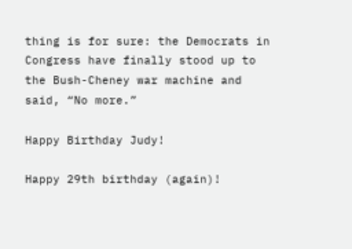thing is for sure: the Democrats in Congress have finally stood up to the Bush-Cheney war machine and said, “No more.”

Happy Birthday Judy!

Happy 29th birthday (again)!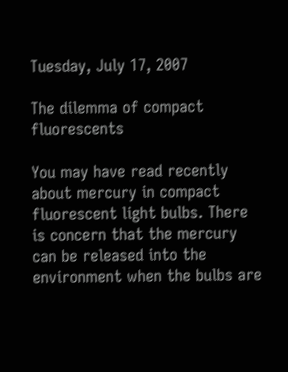Tuesday, July 17, 2007

The dilemma of compact fluorescents

You may have read recently about mercury in compact fluorescent light bulbs. There is concern that the mercury can be released into the environment when the bulbs are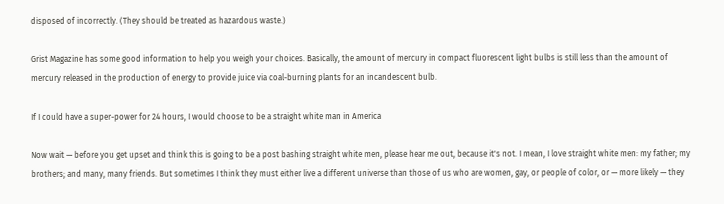disposed of incorrectly. (They should be treated as hazardous waste.)

Grist Magazine has some good information to help you weigh your choices. Basically, the amount of mercury in compact fluorescent light bulbs is still less than the amount of mercury released in the production of energy to provide juice via coal-burning plants for an incandescent bulb.

If I could have a super-power for 24 hours, I would choose to be a straight white man in America

Now wait — before you get upset and think this is going to be a post bashing straight white men, please hear me out, because it's not. I mean, I love straight white men: my father; my brothers; and many, many friends. But sometimes I think they must either live a different universe than those of us who are women, gay, or people of color, or — more likely — they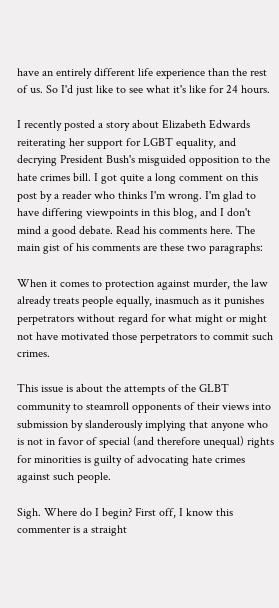have an entirely different life experience than the rest of us. So I'd just like to see what it's like for 24 hours.

I recently posted a story about Elizabeth Edwards reiterating her support for LGBT equality, and decrying President Bush's misguided opposition to the hate crimes bill. I got quite a long comment on this post by a reader who thinks I'm wrong. I'm glad to have differing viewpoints in this blog, and I don't mind a good debate. Read his comments here. The main gist of his comments are these two paragraphs:

When it comes to protection against murder, the law already treats people equally, inasmuch as it punishes perpetrators without regard for what might or might not have motivated those perpetrators to commit such crimes.

This issue is about the attempts of the GLBT community to steamroll opponents of their views into submission by slanderously implying that anyone who is not in favor of special (and therefore unequal) rights for minorities is guilty of advocating hate crimes against such people.

Sigh. Where do I begin? First off, I know this commenter is a straight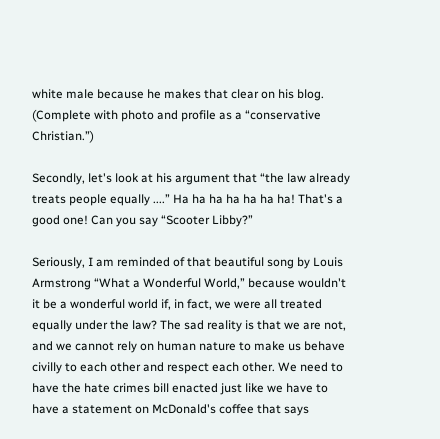white male because he makes that clear on his blog. (Complete with photo and profile as a “conservative Christian.”)

Secondly, let's look at his argument that “the law already treats people equally ....” Ha ha ha ha ha ha ha! That's a good one! Can you say “Scooter Libby?”

Seriously, I am reminded of that beautiful song by Louis Armstrong “What a Wonderful World,” because wouldn't it be a wonderful world if, in fact, we were all treated equally under the law? The sad reality is that we are not, and we cannot rely on human nature to make us behave civilly to each other and respect each other. We need to have the hate crimes bill enacted just like we have to have a statement on McDonald's coffee that says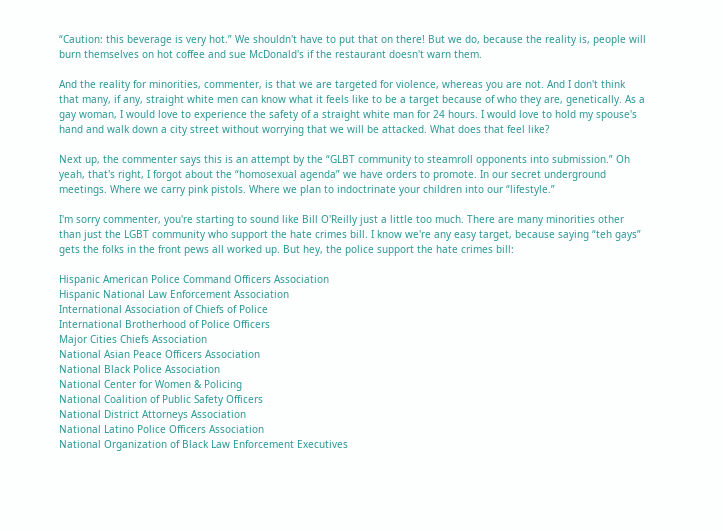“Caution: this beverage is very hot.” We shouldn't have to put that on there! But we do, because the reality is, people will burn themselves on hot coffee and sue McDonald's if the restaurant doesn't warn them.

And the reality for minorities, commenter, is that we are targeted for violence, whereas you are not. And I don't think that many, if any, straight white men can know what it feels like to be a target because of who they are, genetically. As a gay woman, I would love to experience the safety of a straight white man for 24 hours. I would love to hold my spouse's hand and walk down a city street without worrying that we will be attacked. What does that feel like?

Next up, the commenter says this is an attempt by the “GLBT community to steamroll opponents into submission.” Oh yeah, that's right, I forgot about the “homosexual agenda” we have orders to promote. In our secret underground meetings. Where we carry pink pistols. Where we plan to indoctrinate your children into our “lifestyle.”

I'm sorry commenter, you're starting to sound like Bill O'Reilly just a little too much. There are many minorities other than just the LGBT community who support the hate crimes bill. I know we're any easy target, because saying “teh gays” gets the folks in the front pews all worked up. But hey, the police support the hate crimes bill:

Hispanic American Police Command Officers Association
Hispanic National Law Enforcement Association
International Association of Chiefs of Police
International Brotherhood of Police Officers
Major Cities Chiefs Association
National Asian Peace Officers Association
National Black Police Association
National Center for Women & Policing
National Coalition of Public Safety Officers
National District Attorneys Association
National Latino Police Officers Association
National Organization of Black Law Enforcement Executives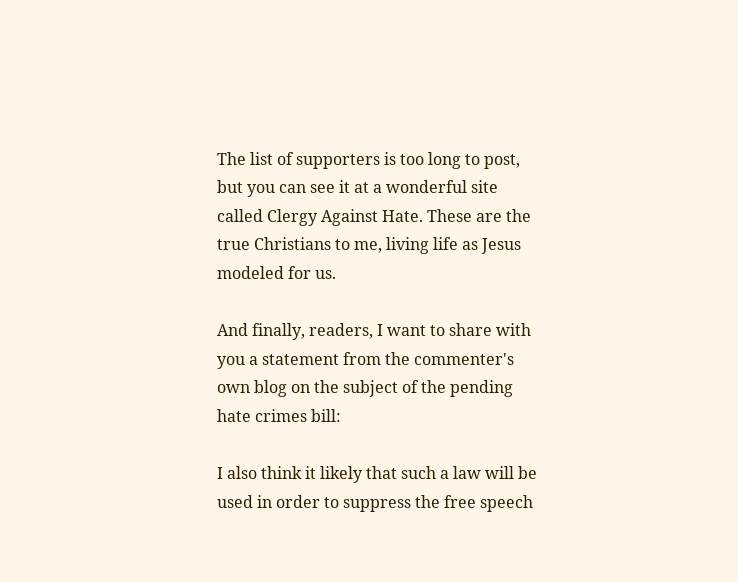The list of supporters is too long to post, but you can see it at a wonderful site called Clergy Against Hate. These are the true Christians to me, living life as Jesus modeled for us.

And finally, readers, I want to share with you a statement from the commenter's own blog on the subject of the pending hate crimes bill:

I also think it likely that such a law will be used in order to suppress the free speech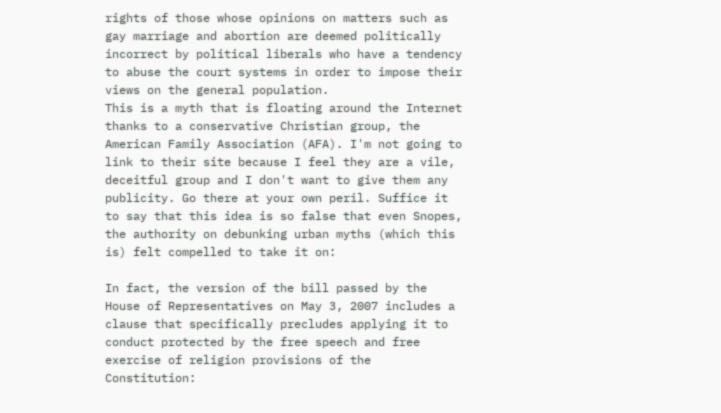rights of those whose opinions on matters such as gay marriage and abortion are deemed politically incorrect by political liberals who have a tendency to abuse the court systems in order to impose their views on the general population.
This is a myth that is floating around the Internet thanks to a conservative Christian group, the American Family Association (AFA). I'm not going to link to their site because I feel they are a vile, deceitful group and I don't want to give them any publicity. Go there at your own peril. Suffice it to say that this idea is so false that even Snopes, the authority on debunking urban myths (which this is) felt compelled to take it on:

In fact, the version of the bill passed by the House of Representatives on May 3, 2007 includes a clause that specifically precludes applying it to conduct protected by the free speech and free exercise of religion provisions of the Constitution: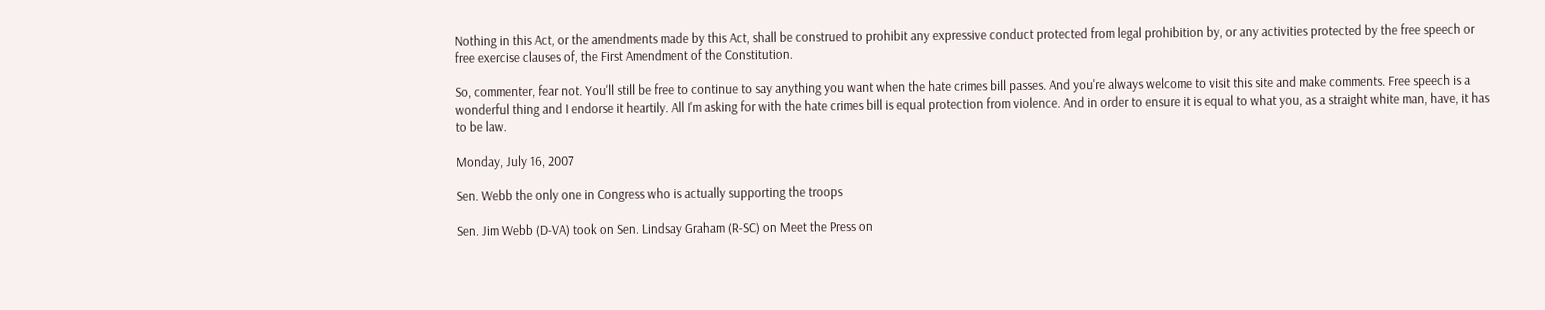Nothing in this Act, or the amendments made by this Act, shall be construed to prohibit any expressive conduct protected from legal prohibition by, or any activities protected by the free speech or free exercise clauses of, the First Amendment of the Constitution.

So, commenter, fear not. You'll still be free to continue to say anything you want when the hate crimes bill passes. And you're always welcome to visit this site and make comments. Free speech is a wonderful thing and I endorse it heartily. All I'm asking for with the hate crimes bill is equal protection from violence. And in order to ensure it is equal to what you, as a straight white man, have, it has to be law.

Monday, July 16, 2007

Sen. Webb the only one in Congress who is actually supporting the troops

Sen. Jim Webb (D-VA) took on Sen. Lindsay Graham (R-SC) on Meet the Press on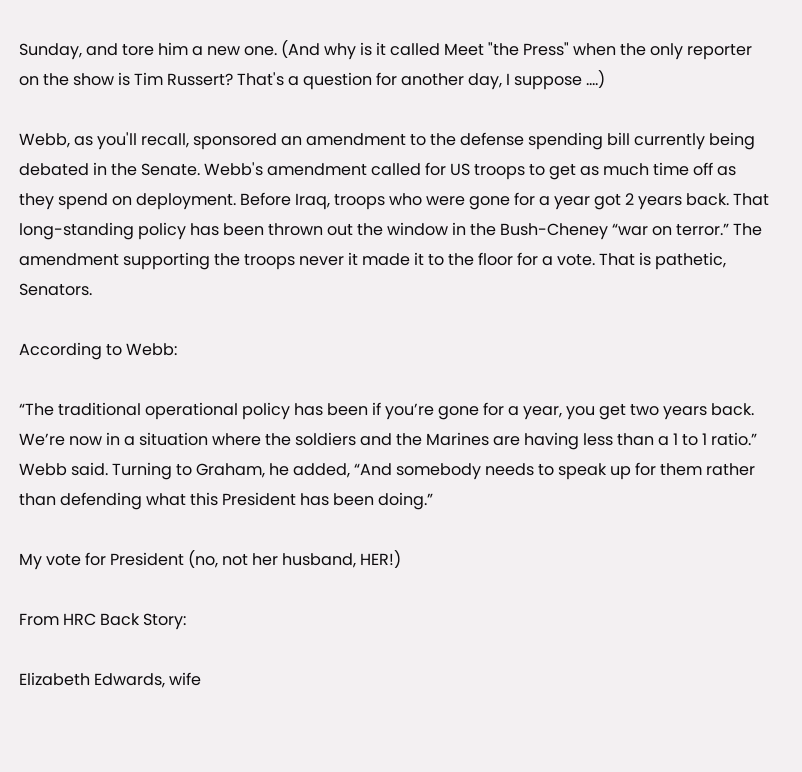Sunday, and tore him a new one. (And why is it called Meet "the Press" when the only reporter on the show is Tim Russert? That's a question for another day, I suppose ....)

Webb, as you'll recall, sponsored an amendment to the defense spending bill currently being debated in the Senate. Webb's amendment called for US troops to get as much time off as they spend on deployment. Before Iraq, troops who were gone for a year got 2 years back. That long-standing policy has been thrown out the window in the Bush-Cheney “war on terror.” The amendment supporting the troops never it made it to the floor for a vote. That is pathetic, Senators.

According to Webb:

“The traditional operational policy has been if you’re gone for a year, you get two years back. We’re now in a situation where the soldiers and the Marines are having less than a 1 to 1 ratio.” Webb said. Turning to Graham, he added, “And somebody needs to speak up for them rather than defending what this President has been doing.”

My vote for President (no, not her husband, HER!)

From HRC Back Story:

Elizabeth Edwards, wife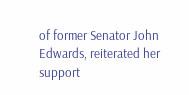of former Senator John Edwards, reiterated her support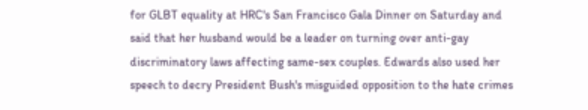for GLBT equality at HRC's San Francisco Gala Dinner on Saturday and said that her husband would be a leader on turning over anti-gay discriminatory laws affecting same-sex couples. Edwards also used her speech to decry President Bush's misguided opposition to the hate crimes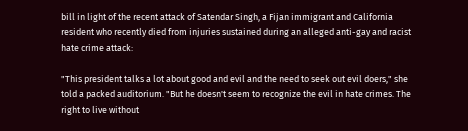bill in light of the recent attack of Satendar Singh, a Fijan immigrant and California resident who recently died from injuries sustained during an alleged anti-gay and racist hate crime attack:

"This president talks a lot about good and evil and the need to seek out evil doers," she told a packed auditorium. "But he doesn't seem to recognize the evil in hate crimes. The right to live without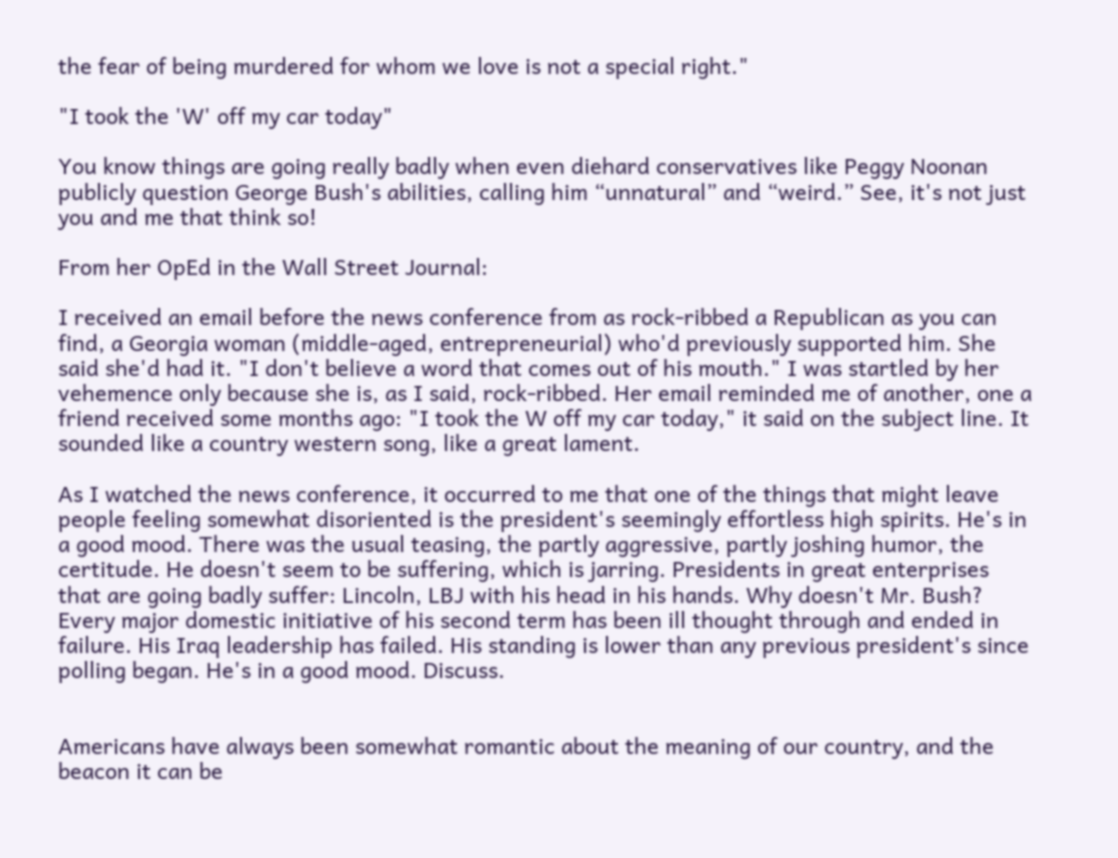the fear of being murdered for whom we love is not a special right."

"I took the 'W' off my car today"

You know things are going really badly when even diehard conservatives like Peggy Noonan publicly question George Bush's abilities, calling him “unnatural” and “weird.” See, it's not just you and me that think so!

From her OpEd in the Wall Street Journal:

I received an email before the news conference from as rock-ribbed a Republican as you can find, a Georgia woman (middle-aged, entrepreneurial) who'd previously supported him. She said she'd had it. "I don't believe a word that comes out of his mouth." I was startled by her vehemence only because she is, as I said, rock-ribbed. Her email reminded me of another, one a friend received some months ago: "I took the W off my car today," it said on the subject line. It sounded like a country western song, like a great lament.

As I watched the news conference, it occurred to me that one of the things that might leave people feeling somewhat disoriented is the president's seemingly effortless high spirits. He's in a good mood. There was the usual teasing, the partly aggressive, partly joshing humor, the certitude. He doesn't seem to be suffering, which is jarring. Presidents in great enterprises that are going badly suffer: Lincoln, LBJ with his head in his hands. Why doesn't Mr. Bush? Every major domestic initiative of his second term has been ill thought through and ended in failure. His Iraq leadership has failed. His standing is lower than any previous president's since polling began. He's in a good mood. Discuss.


Americans have always been somewhat romantic about the meaning of our country, and the beacon it can be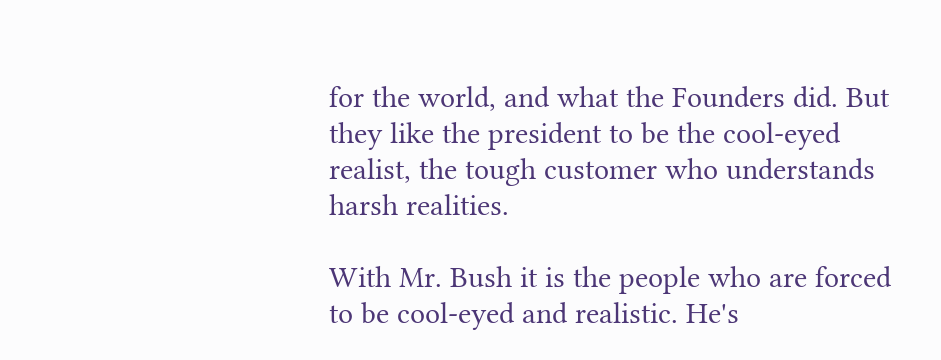for the world, and what the Founders did. But they like the president to be the cool-eyed realist, the tough customer who understands harsh realities.

With Mr. Bush it is the people who are forced to be cool-eyed and realistic. He's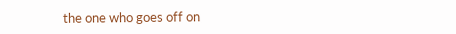the one who goes off on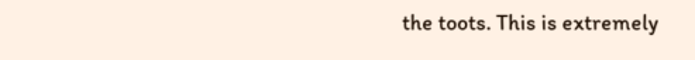the toots. This is extremely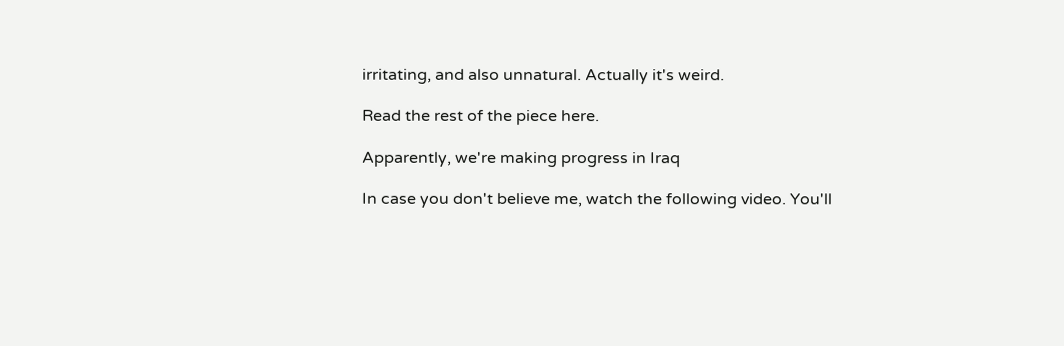irritating, and also unnatural. Actually it's weird.

Read the rest of the piece here.

Apparently, we're making progress in Iraq

In case you don't believe me, watch the following video. You'll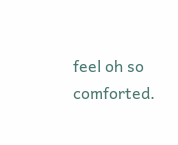feel oh so comforted.